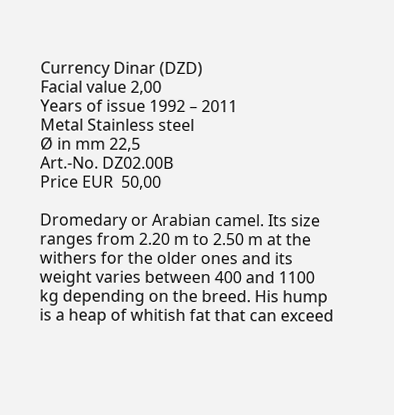Currency Dinar (DZD)
Facial value 2,00
Years of issue 1992 – 2011
Metal Stainless steel
Ø in mm 22,5
Art.-No. DZ02.00B
Price EUR  50,00

Dromedary or Arabian camel. Its size ranges from 2.20 m to 2.50 m at the withers for the older ones and its weight varies between 400 and 1100 kg depending on the breed. His hump is a heap of whitish fat that can exceed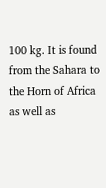100 kg. It is found from the Sahara to the Horn of Africa as well as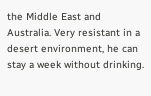the Middle East and Australia. Very resistant in a desert environment, he can stay a week without drinking.